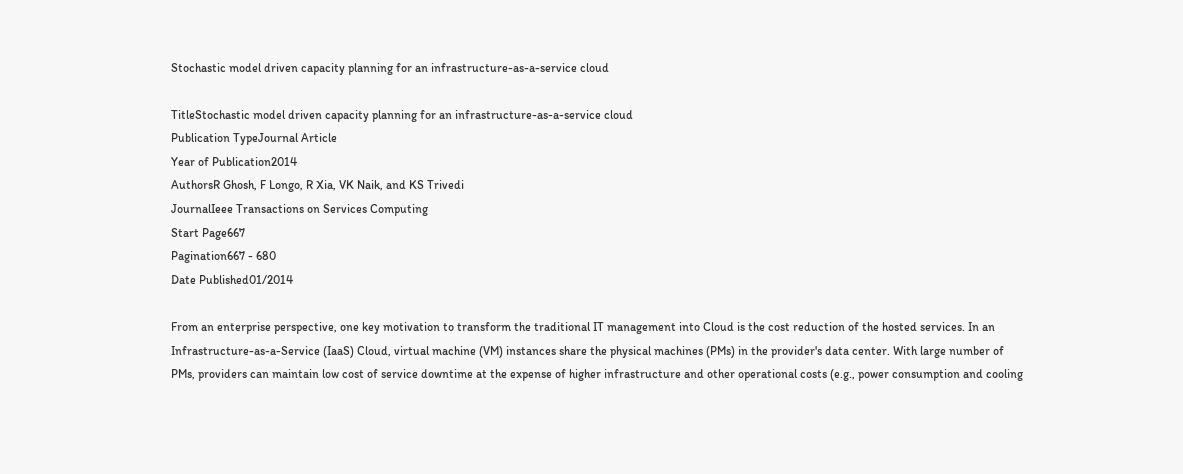Stochastic model driven capacity planning for an infrastructure-as-a-service cloud

TitleStochastic model driven capacity planning for an infrastructure-as-a-service cloud
Publication TypeJournal Article
Year of Publication2014
AuthorsR Ghosh, F Longo, R Xia, VK Naik, and KS Trivedi
JournalIeee Transactions on Services Computing
Start Page667
Pagination667 - 680
Date Published01/2014

From an enterprise perspective, one key motivation to transform the traditional IT management into Cloud is the cost reduction of the hosted services. In an Infrastructure-as-a-Service (IaaS) Cloud, virtual machine (VM) instances share the physical machines (PMs) in the provider's data center. With large number of PMs, providers can maintain low cost of service downtime at the expense of higher infrastructure and other operational costs (e.g., power consumption and cooling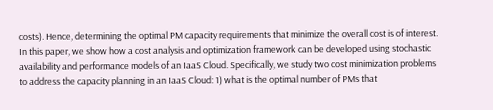costs). Hence, determining the optimal PM capacity requirements that minimize the overall cost is of interest. In this paper, we show how a cost analysis and optimization framework can be developed using stochastic availability and performance models of an IaaS Cloud. Specifically, we study two cost minimization problems to address the capacity planning in an IaaS Cloud: 1) what is the optimal number of PMs that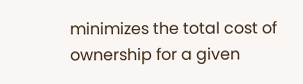minimizes the total cost of ownership for a given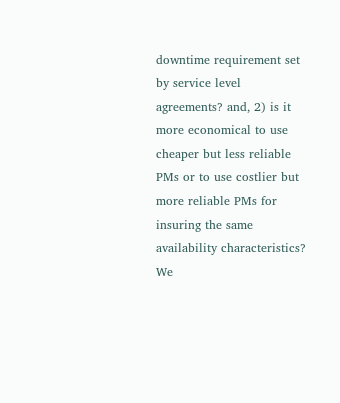downtime requirement set by service level agreements? and, 2) is it more economical to use cheaper but less reliable PMs or to use costlier but more reliable PMs for insuring the same availability characteristics? We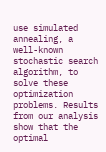use simulated annealing, a well-known stochastic search algorithm, to solve these optimization problems. Results from our analysis show that the optimal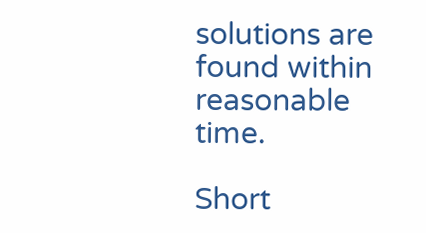solutions are found within reasonable time.

Short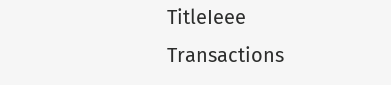TitleIeee Transactions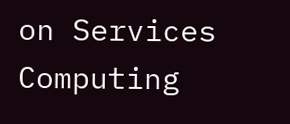on Services Computing